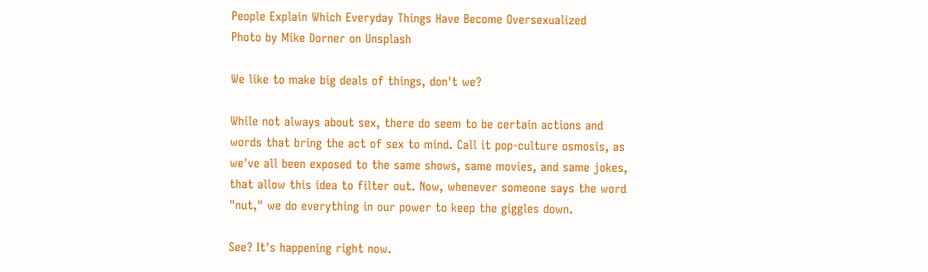People Explain Which Everyday Things Have Become Oversexualized
Photo by Mike Dorner on Unsplash

We like to make big deals of things, don't we?

While not always about sex, there do seem to be certain actions and words that bring the act of sex to mind. Call it pop-culture osmosis, as we've all been exposed to the same shows, same movies, and same jokes, that allow this idea to filter out. Now, whenever someone says the word "nut," we do everything in our power to keep the giggles down.

See? It's happening right now.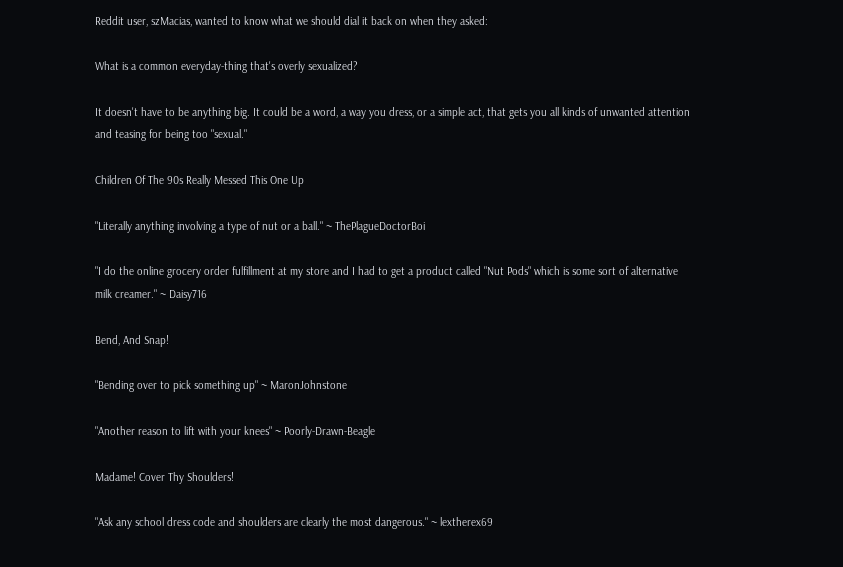Reddit user, szMacias, wanted to know what we should dial it back on when they asked:

What is a common everyday-thing that's overly sexualized?

It doesn't have to be anything big. It could be a word, a way you dress, or a simple act, that gets you all kinds of unwanted attention and teasing for being too "sexual."

Children Of The 90s Really Messed This One Up

"Literally anything involving a type of nut or a ball." ~ ThePlagueDoctorBoi

"I do the online grocery order fulfillment at my store and I had to get a product called "Nut Pods" which is some sort of alternative milk creamer." ~ Daisy716

Bend, And Snap!

"Bending over to pick something up" ~ MaronJohnstone

"Another reason to lift with your knees" ~ Poorly-Drawn-Beagle

Madame! Cover Thy Shoulders!

"Ask any school dress code and shoulders are clearly the most dangerous." ~ lextherex69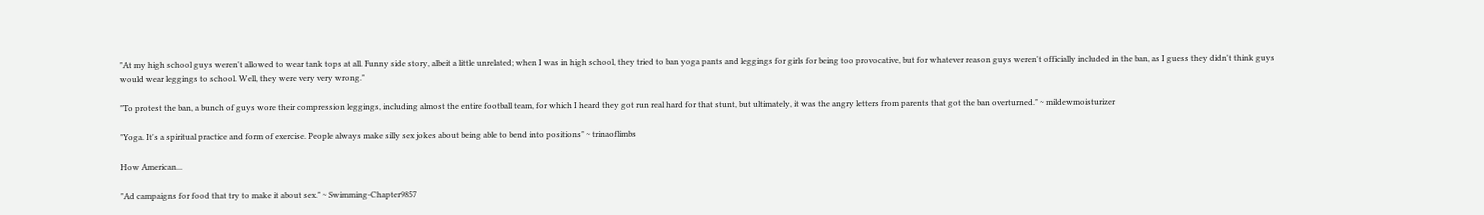"At my high school guys weren't allowed to wear tank tops at all. Funny side story, albeit a little unrelated; when I was in high school, they tried to ban yoga pants and leggings for girls for being too provocative, but for whatever reason guys weren't officially included in the ban, as I guess they didn't think guys would wear leggings to school. Well, they were very very wrong."

"To protest the ban, a bunch of guys wore their compression leggings, including almost the entire football team, for which I heard they got run real hard for that stunt, but ultimately, it was the angry letters from parents that got the ban overturned." ~ mildewmoisturizer

"Yoga. It's a spiritual practice and form of exercise. People always make silly sex jokes about being able to bend into positions" ~ trinaoflimbs

How American...

"Ad campaigns for food that try to make it about sex." ~ Swimming-Chapter9857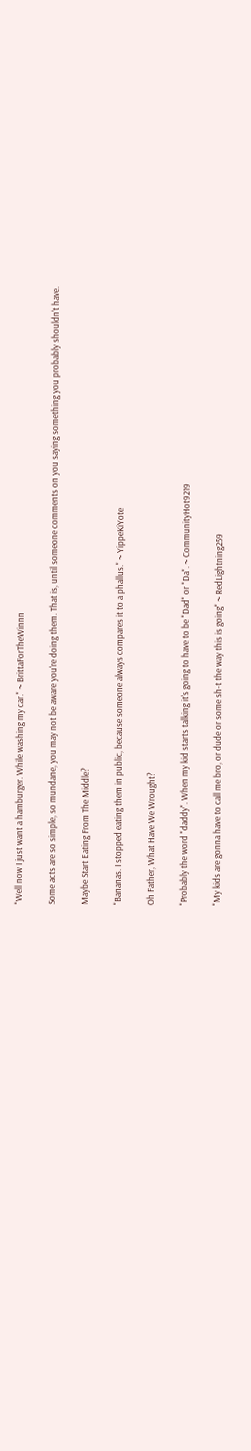"Well now I just want a hamburger. While washing my car." ~ BrittaForTheWinnn

Some acts are so simple, so mundane, you may not be aware you're doing them. That is, until someone comments on you saying something you probably shouldn't have.

Maybe Start Eating From The Middle?

"Bananas. I stopped eating them in public, because someone always compares it to a phallus." ~ YippeKiYote

Oh Father, What Have We Wrought?

"Probably the word "daddy". When my kid starts talking it's going to have to be "Dad" or "Da". ~ CommunityHot9219

"My kids are gonna have to call me bro, or dude or some sh-t the way this is going" ~ RedLightning259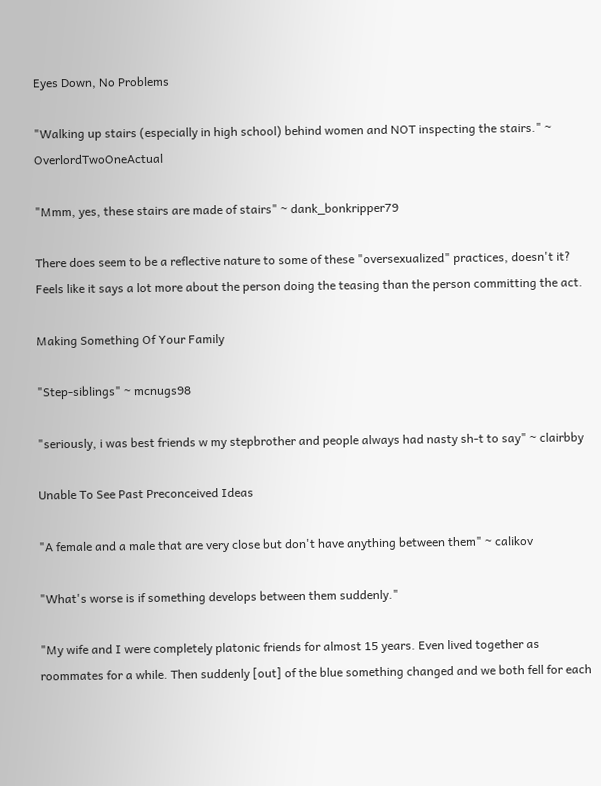Eyes Down, No Problems

"Walking up stairs (especially in high school) behind women and NOT inspecting the stairs." ~ OverlordTwoOneActual

"Mmm, yes, these stairs are made of stairs" ~ dank_bonkripper79

There does seem to be a reflective nature to some of these "oversexualized" practices, doesn't it? Feels like it says a lot more about the person doing the teasing than the person committing the act.

Making Something Of Your Family

"Step-siblings" ~ mcnugs98

"seriously, i was best friends w my stepbrother and people always had nasty sh-t to say" ~ clairbby

Unable To See Past Preconceived Ideas

"A female and a male that are very close but don't have anything between them" ~ calikov

"What's worse is if something develops between them suddenly."

"My wife and I were completely platonic friends for almost 15 years. Even lived together as roommates for a while. Then suddenly [out] of the blue something changed and we both fell for each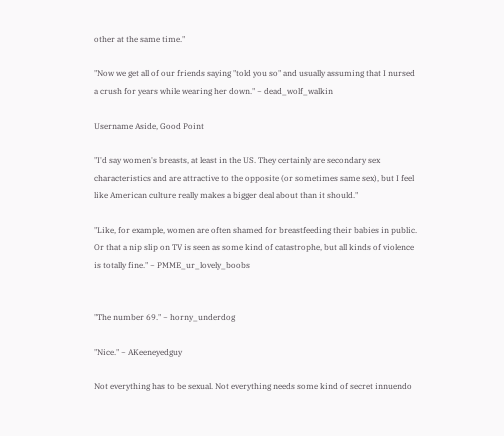other at the same time."

"Now we get all of our friends saying "told you so" and usually assuming that I nursed a crush for years while wearing her down." ~ dead_wolf_walkin

Username Aside, Good Point

"I'd say women's breasts, at least in the US. They certainly are secondary sex characteristics and are attractive to the opposite (or sometimes same sex), but I feel like American culture really makes a bigger deal about than it should."

"Like, for example, women are often shamed for breastfeeding their babies in public. Or that a nip slip on TV is seen as some kind of catastrophe, but all kinds of violence is totally fine." ~ PMME_ur_lovely_boobs


"The number 69." ~ horny_underdog

"Nice." ~ AKeeneyedguy

Not everything has to be sexual. Not everything needs some kind of secret innuendo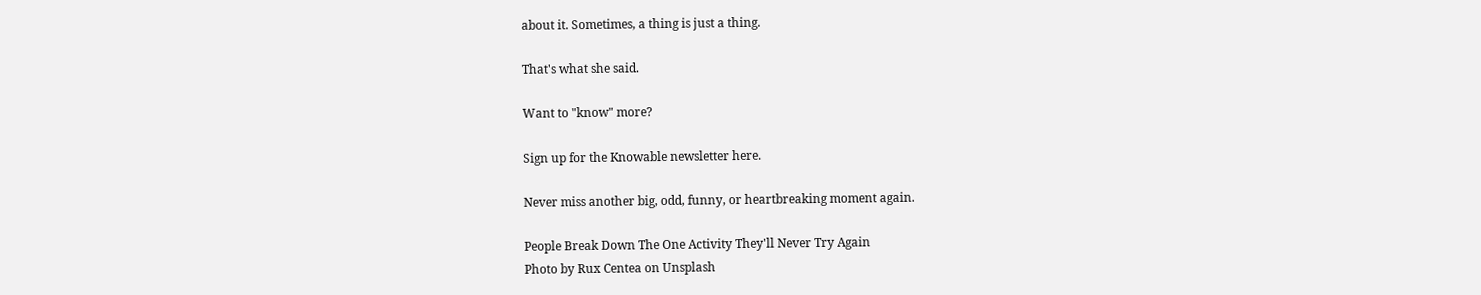about it. Sometimes, a thing is just a thing.

That's what she said.

Want to "know" more?

Sign up for the Knowable newsletter here.

Never miss another big, odd, funny, or heartbreaking moment again.

People Break Down The One Activity They'll Never Try Again
Photo by Rux Centea on Unsplash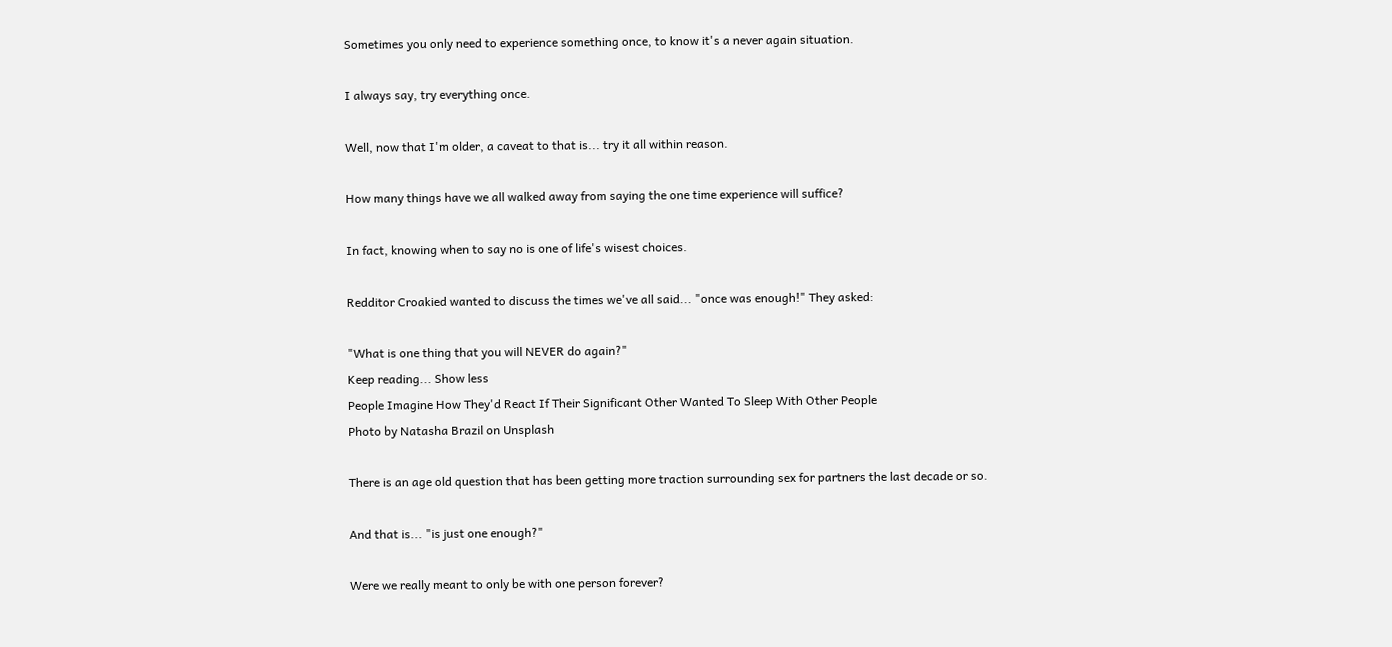Sometimes you only need to experience something once, to know it's a never again situation.

I always say, try everything once.

Well, now that I'm older, a caveat to that is... try it all within reason.

How many things have we all walked away from saying the one time experience will suffice?

In fact, knowing when to say no is one of life's wisest choices.

Redditor Croakied wanted to discuss the times we've all said... "once was enough!" They asked:

"What is one thing that you will NEVER do again?"
Keep reading... Show less
People Imagine How They'd React If Their Significant Other Wanted To Sleep With Other People
Photo by Natasha Brazil on Unsplash

There is an age old question that has been getting more traction surrounding sex for partners the last decade or so.

And that is... "is just one enough?"

Were we really meant to only be with one person forever?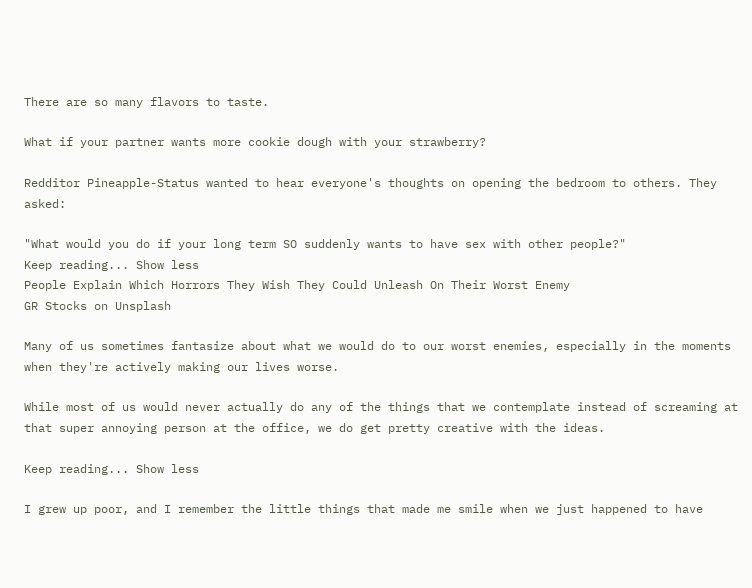There are so many flavors to taste.

What if your partner wants more cookie dough with your strawberry?

Redditor Pineapple-Status wanted to hear everyone's thoughts on opening the bedroom to others. They asked:

"What would you do if your long term SO suddenly wants to have sex with other people?"
Keep reading... Show less
People Explain Which Horrors They Wish They Could Unleash On Their Worst Enemy
GR Stocks on Unsplash

Many of us sometimes fantasize about what we would do to our worst enemies, especially in the moments when they're actively making our lives worse.

While most of us would never actually do any of the things that we contemplate instead of screaming at that super annoying person at the office, we do get pretty creative with the ideas.

Keep reading... Show less

I grew up poor, and I remember the little things that made me smile when we just happened to have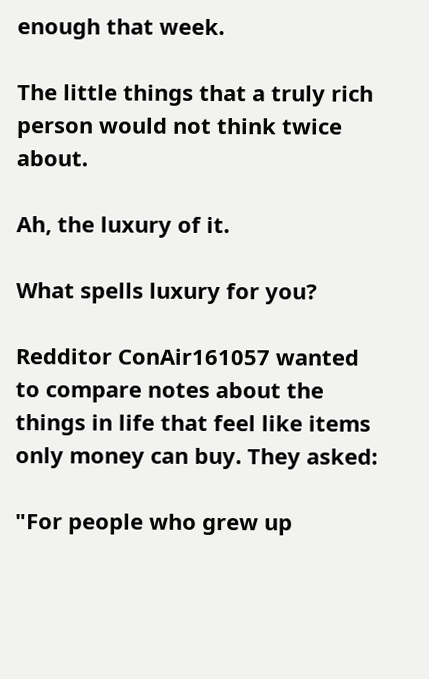enough that week.

The little things that a truly rich person would not think twice about.

Ah, the luxury of it.

What spells luxury for you?

Redditor ConAir161057 wanted to compare notes about the things in life that feel like items only money can buy. They asked:

"For people who grew up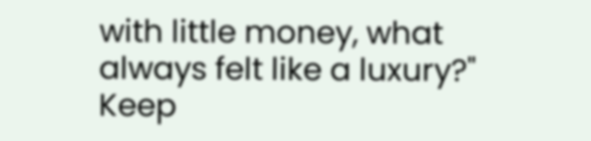with little money, what always felt like a luxury?"
Keep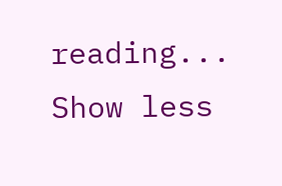reading... Show less